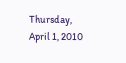Thursday, April 1, 2010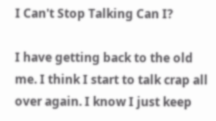I Can't Stop Talking Can I?

I have getting back to the old me. I think I start to talk crap all over again. I know I just keep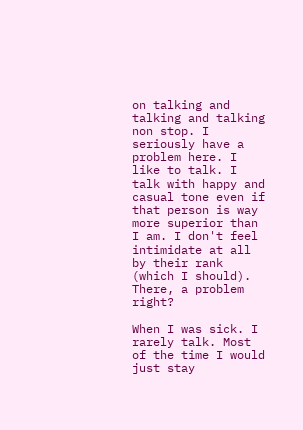on talking and talking and talking non stop. I seriously have a problem here. I like to talk. I talk with happy and casual tone even if that person is way more superior than I am. I don't feel intimidate at all by their rank (which I should). There, a problem right?

When I was sick. I rarely talk. Most of the time I would just stay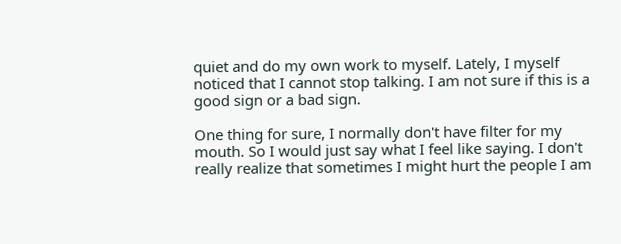quiet and do my own work to myself. Lately, I myself noticed that I cannot stop talking. I am not sure if this is a good sign or a bad sign.

One thing for sure, I normally don't have filter for my mouth. So I would just say what I feel like saying. I don't really realize that sometimes I might hurt the people I am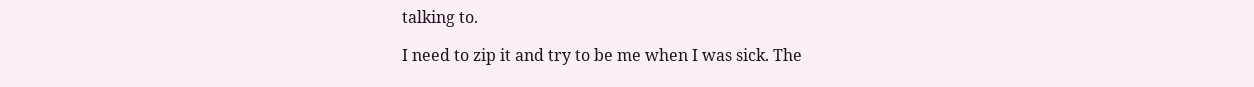talking to.

I need to zip it and try to be me when I was sick. The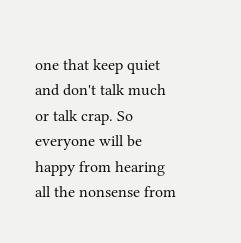one that keep quiet and don't talk much or talk crap. So everyone will be happy from hearing all the nonsense from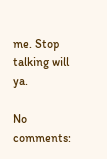me. Stop talking will ya.

No comments: